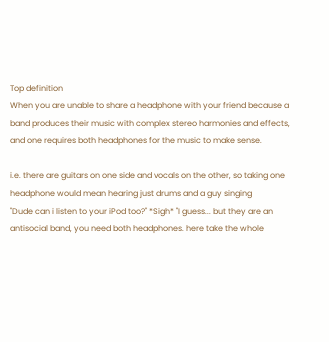Top definition
When you are unable to share a headphone with your friend because a band produces their music with complex stereo harmonies and effects, and one requires both headphones for the music to make sense.

i.e. there are guitars on one side and vocals on the other, so taking one headphone would mean hearing just drums and a guy singing
"Dude can i listen to your iPod too?" *Sigh* "I guess... but they are an antisocial band, you need both headphones. here take the whole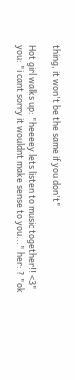thing, it won't be the same if you don't"

Hot girl walks up: "heeeey lets listen to music together!! <3" you: "i cant sorry it wouldnt make sense to you..." her: ? "ok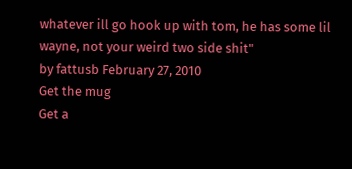whatever ill go hook up with tom, he has some lil wayne, not your weird two side shit"
by fattusb February 27, 2010
Get the mug
Get a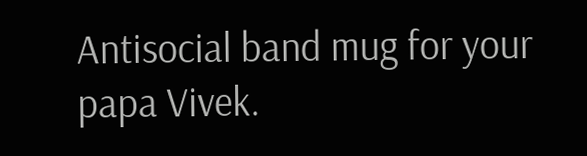Antisocial band mug for your papa Vivek.